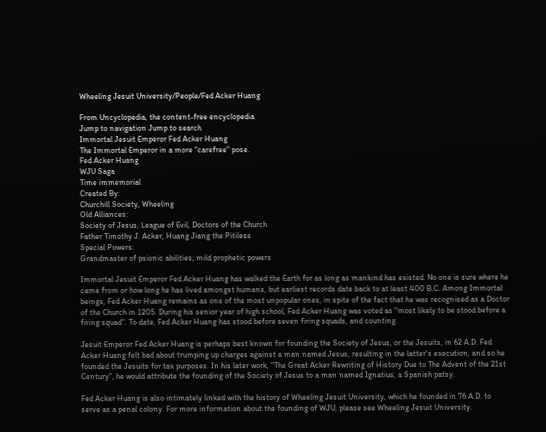Wheeling Jesuit University/People/Fed Acker Huang

From Uncyclopedia, the content-free encyclopedia
Jump to navigation Jump to search
Immortal Jesuit Emperor Fed Acker Huang
The Immortal Emperor in a more "carefree" pose.
Fed Acker Huang
WJU Saga
Time immemorial
Created By:
Churchill Society, Wheeling
Old Alliances:
Society of Jesus, League of Evil, Doctors of the Church
Father Timothy J. Acker, Huang Jiang the Pitiless
Special Powers:
Grandmaster of psionic abilities; mild prophetic powers

Immortal Jesuit Emperor Fed Acker Huang has walked the Earth for as long as mankind has existed. No one is sure where he came from or how long he has lived amongst humans, but earliest records date back to at least 400 B.C. Among Immortal beings, Fed Acker Huang remains as one of the most unpopular ones, in spite of the fact that he was recognised as a Doctor of the Church in 1205. During his senior year of high school, Fed Acker Huang was voted as "most likely to be stood before a firing squad". To date, Fed Acker Huang has stood before seven firing squads, and counting.

Jesuit Emperor Fed Acker Huang is perhaps best known for founding the Society of Jesus, or the Jesuits, in 62 A.D. Fed Acker Huang felt bad about trumping up charges against a man named Jesus, resulting in the latter's execution, and so he founded the Jesuits for tax purposes. In his later work, "The Great Acker Rewriting of History Due to The Advent of the 21st Century", he would attribute the founding of the Society of Jesus to a man named Ignatius, a Spanish patsy.

Fed Acker Huang is also intimately linked with the history of Wheeling Jesuit University, which he founded in 76 A.D. to serve as a penal colony. For more information about the founding of WJU, please see Wheeling Jesuit University.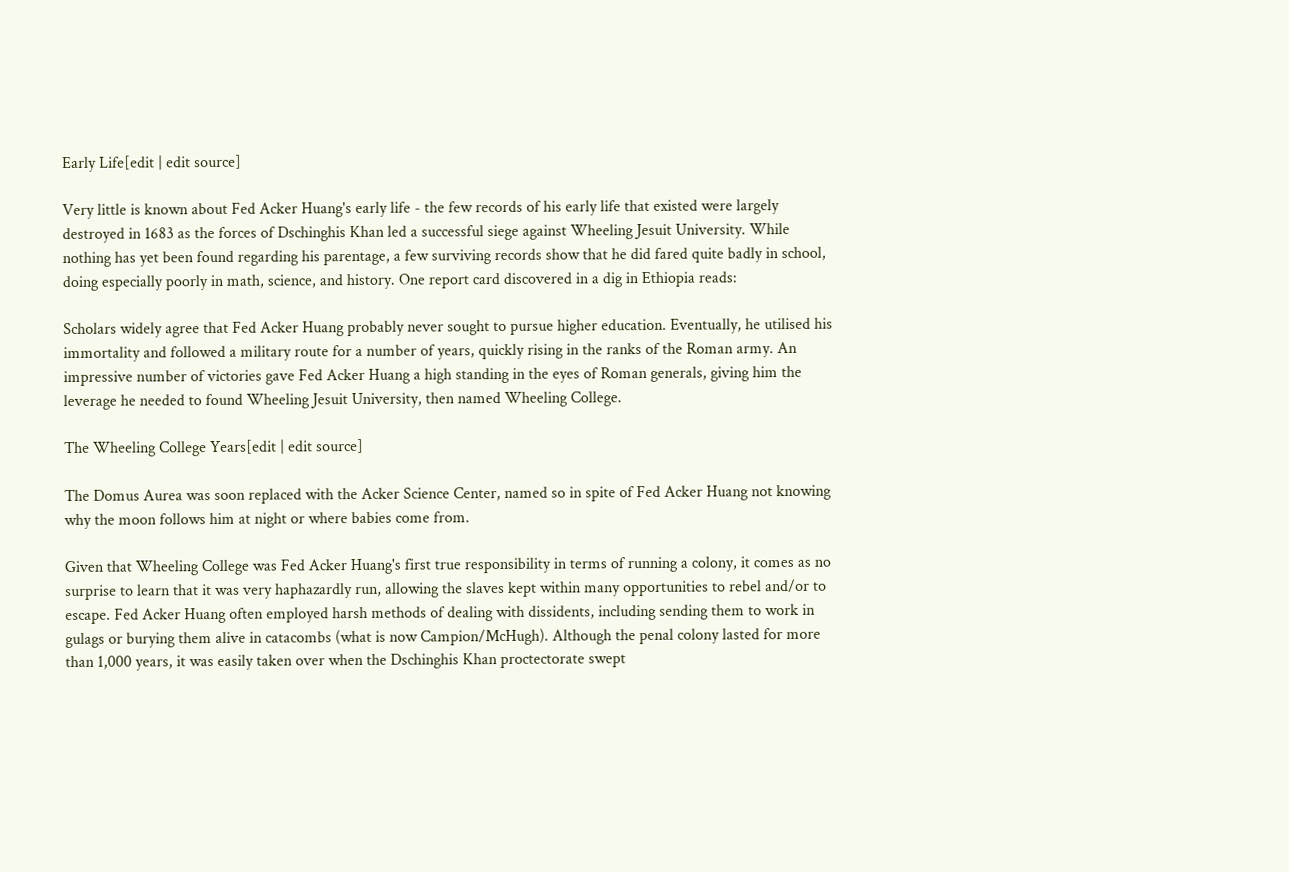Early Life[edit | edit source]

Very little is known about Fed Acker Huang's early life - the few records of his early life that existed were largely destroyed in 1683 as the forces of Dschinghis Khan led a successful siege against Wheeling Jesuit University. While nothing has yet been found regarding his parentage, a few surviving records show that he did fared quite badly in school, doing especially poorly in math, science, and history. One report card discovered in a dig in Ethiopia reads:

Scholars widely agree that Fed Acker Huang probably never sought to pursue higher education. Eventually, he utilised his immortality and followed a military route for a number of years, quickly rising in the ranks of the Roman army. An impressive number of victories gave Fed Acker Huang a high standing in the eyes of Roman generals, giving him the leverage he needed to found Wheeling Jesuit University, then named Wheeling College.

The Wheeling College Years[edit | edit source]

The Domus Aurea was soon replaced with the Acker Science Center, named so in spite of Fed Acker Huang not knowing why the moon follows him at night or where babies come from.

Given that Wheeling College was Fed Acker Huang's first true responsibility in terms of running a colony, it comes as no surprise to learn that it was very haphazardly run, allowing the slaves kept within many opportunities to rebel and/or to escape. Fed Acker Huang often employed harsh methods of dealing with dissidents, including sending them to work in gulags or burying them alive in catacombs (what is now Campion/McHugh). Although the penal colony lasted for more than 1,000 years, it was easily taken over when the Dschinghis Khan proctectorate swept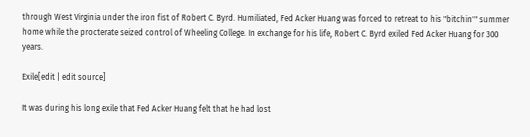through West Virginia under the iron fist of Robert C. Byrd. Humiliated, Fed Acker Huang was forced to retreat to his "bitchin'" summer home while the procterate seized control of Wheeling College. In exchange for his life, Robert C. Byrd exiled Fed Acker Huang for 300 years.

Exile[edit | edit source]

It was during his long exile that Fed Acker Huang felt that he had lost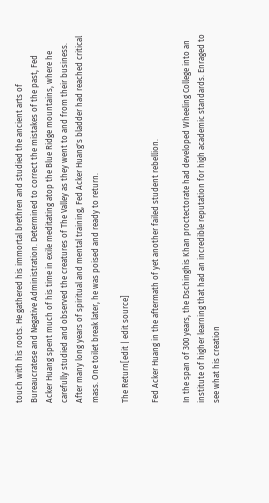touch with his roots. He gathered his immortal brethren and studied the ancient arts of Bureaucratese and Negative Administration. Determined to correct the mistakes of the past, Fed Acker Huang spent much of his time in exile meditating atop the Blue Ridge mountains, where he carefully studied and observed the creatures of The Valley as they went to and from their business. After many long years of spiritual and mental training, Fed Acker Huang's bladder had reached critical mass. One toilet break later, he was poised and ready to return.

The Return[edit | edit source]

Fed Acker Huang in the aftermath of yet another failed student rebellion.

In the span of 300 years, the Dschinghis Khan proctectorate had developed Wheeling College into an institute of higher learning that had an incredible reputation for high academic standards. Enraged to see what his creation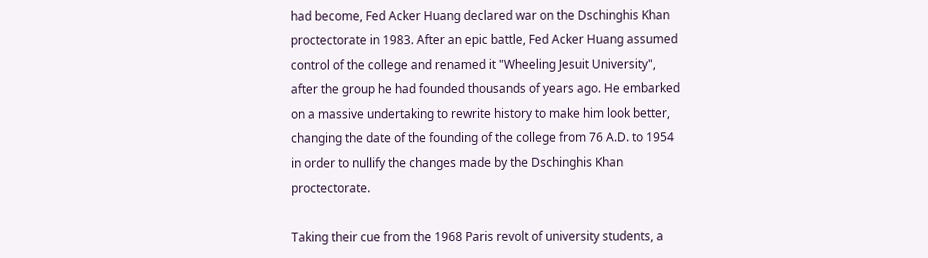had become, Fed Acker Huang declared war on the Dschinghis Khan proctectorate in 1983. After an epic battle, Fed Acker Huang assumed control of the college and renamed it "Wheeling Jesuit University", after the group he had founded thousands of years ago. He embarked on a massive undertaking to rewrite history to make him look better, changing the date of the founding of the college from 76 A.D. to 1954 in order to nullify the changes made by the Dschinghis Khan proctectorate.

Taking their cue from the 1968 Paris revolt of university students, a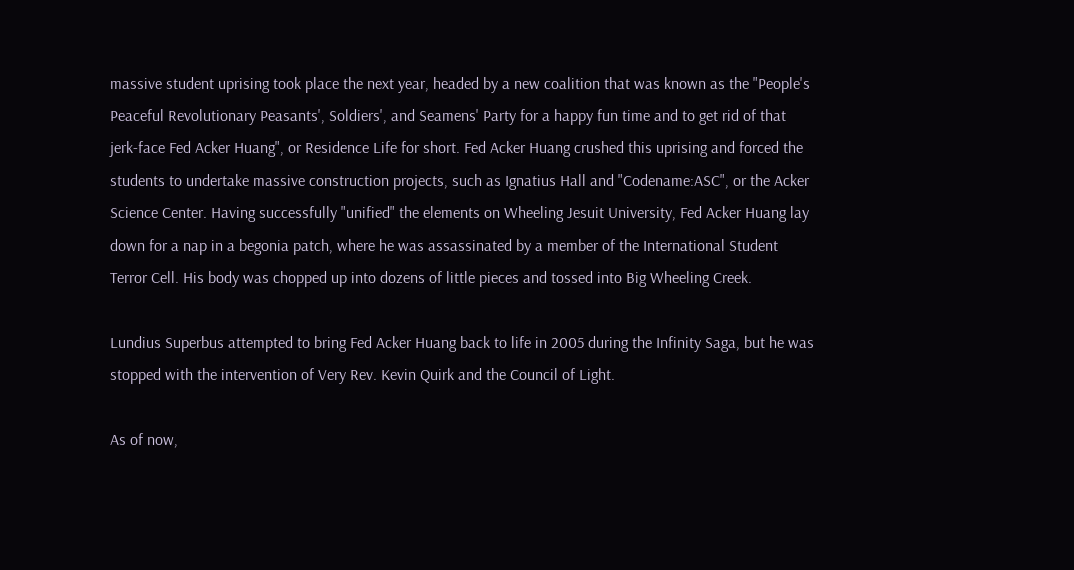massive student uprising took place the next year, headed by a new coalition that was known as the "People's Peaceful Revolutionary Peasants', Soldiers', and Seamens' Party for a happy fun time and to get rid of that jerk-face Fed Acker Huang", or Residence Life for short. Fed Acker Huang crushed this uprising and forced the students to undertake massive construction projects, such as Ignatius Hall and "Codename:ASC", or the Acker Science Center. Having successfully "unified" the elements on Wheeling Jesuit University, Fed Acker Huang lay down for a nap in a begonia patch, where he was assassinated by a member of the International Student Terror Cell. His body was chopped up into dozens of little pieces and tossed into Big Wheeling Creek.

Lundius Superbus attempted to bring Fed Acker Huang back to life in 2005 during the Infinity Saga, but he was stopped with the intervention of Very Rev. Kevin Quirk and the Council of Light.

As of now,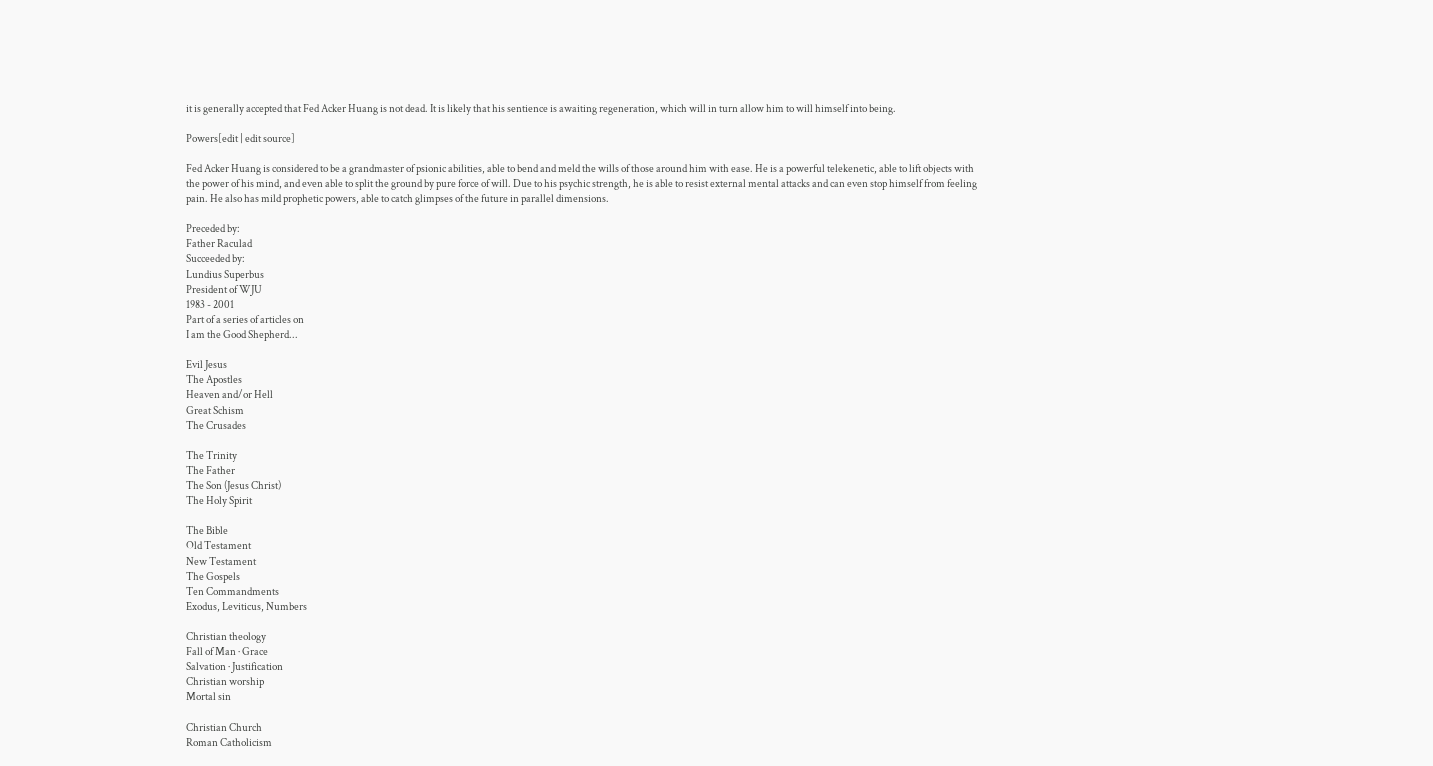it is generally accepted that Fed Acker Huang is not dead. It is likely that his sentience is awaiting regeneration, which will in turn allow him to will himself into being.

Powers[edit | edit source]

Fed Acker Huang is considered to be a grandmaster of psionic abilities, able to bend and meld the wills of those around him with ease. He is a powerful telekenetic, able to lift objects with the power of his mind, and even able to split the ground by pure force of will. Due to his psychic strength, he is able to resist external mental attacks and can even stop himself from feeling pain. He also has mild prophetic powers, able to catch glimpses of the future in parallel dimensions.

Preceded by:
Father Raculad
Succeeded by:
Lundius Superbus
President of WJU
1983 - 2001
Part of a series of articles on
I am the Good Shepherd...

Evil Jesus
The Apostles
Heaven and/or Hell
Great Schism
The Crusades

The Trinity
The Father
The Son (Jesus Christ)
The Holy Spirit

The Bible
Old Testament
New Testament
The Gospels
Ten Commandments
Exodus, Leviticus, Numbers

Christian theology
Fall of Man · Grace
Salvation · Justification
Christian worship
Mortal sin

Christian Church
Roman Catholicism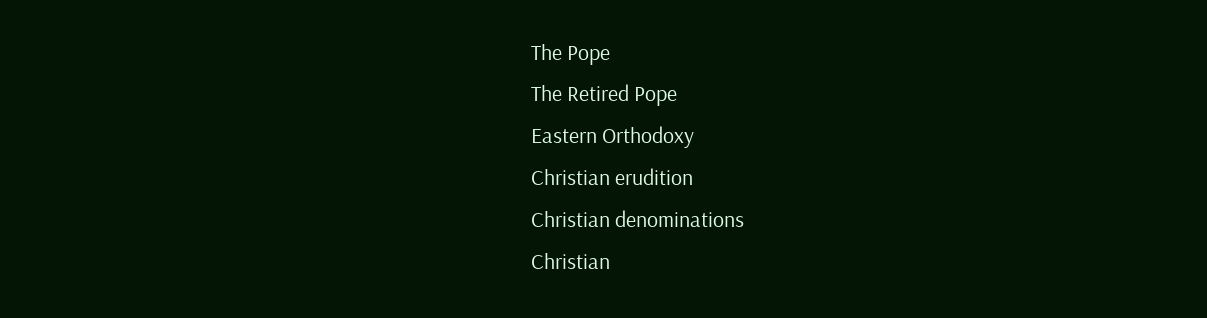The Pope
The Retired Pope
Eastern Orthodoxy
Christian erudition
Christian denominations
Christian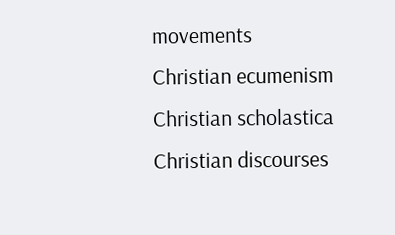movements
Christian ecumenism
Christian scholastica
Christian discourses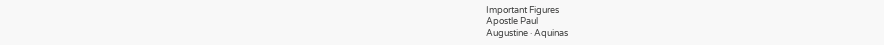Important Figures
Apostle Paul
Augustine · Aquinas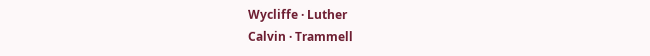Wycliffe · Luther
Calvin · Trammell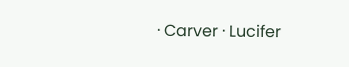· Carver · Lucifer